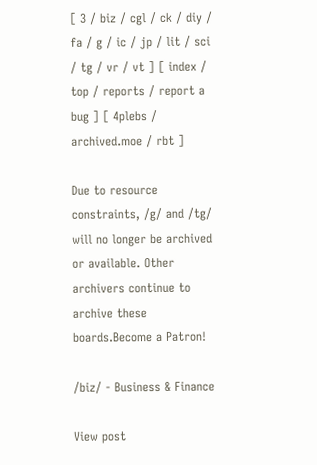[ 3 / biz / cgl / ck / diy / fa / g / ic / jp / lit / sci / tg / vr / vt ] [ index / top / reports / report a bug ] [ 4plebs / archived.moe / rbt ]

Due to resource constraints, /g/ and /tg/ will no longer be archived or available. Other archivers continue to archive these boards.Become a Patron!

/biz/ - Business & Finance

View post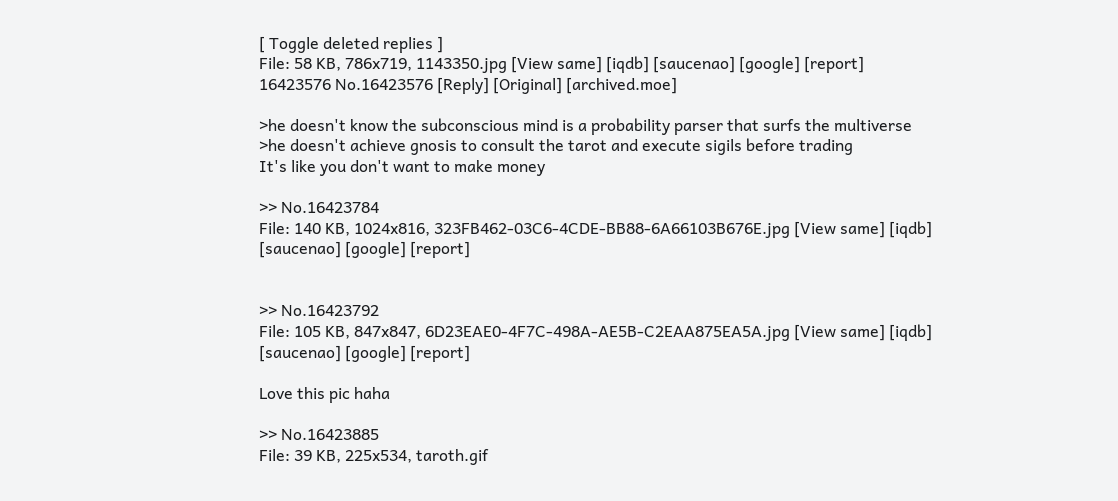[ Toggle deleted replies ]
File: 58 KB, 786x719, 1143350.jpg [View same] [iqdb] [saucenao] [google] [report]
16423576 No.16423576 [Reply] [Original] [archived.moe]

>he doesn't know the subconscious mind is a probability parser that surfs the multiverse
>he doesn't achieve gnosis to consult the tarot and execute sigils before trading
It's like you don't want to make money

>> No.16423784
File: 140 KB, 1024x816, 323FB462-03C6-4CDE-BB88-6A66103B676E.jpg [View same] [iqdb] [saucenao] [google] [report]


>> No.16423792
File: 105 KB, 847x847, 6D23EAE0-4F7C-498A-AE5B-C2EAA875EA5A.jpg [View same] [iqdb] [saucenao] [google] [report]

Love this pic haha

>> No.16423885
File: 39 KB, 225x534, taroth.gif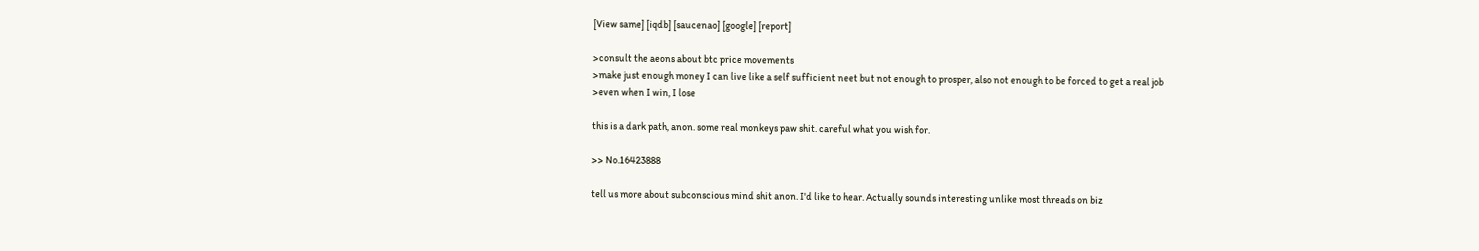[View same] [iqdb] [saucenao] [google] [report]

>consult the aeons about btc price movements
>make just enough money I can live like a self sufficient neet but not enough to prosper, also not enough to be forced to get a real job
>even when I win, I lose

this is a dark path, anon. some real monkeys paw shit. careful what you wish for.

>> No.16423888

tell us more about subconscious mind shit anon. I'd like to hear. Actually sounds interesting unlike most threads on biz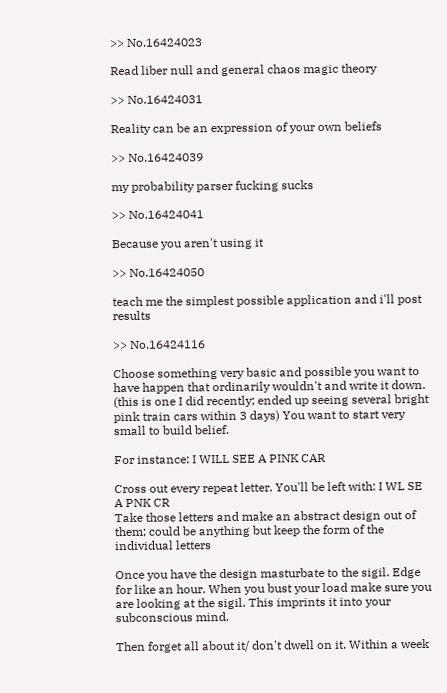>> No.16424023

Read liber null and general chaos magic theory

>> No.16424031

Reality can be an expression of your own beliefs

>> No.16424039

my probability parser fucking sucks

>> No.16424041

Because you aren't using it

>> No.16424050

teach me the simplest possible application and i'll post results

>> No.16424116

Choose something very basic and possible you want to have happen that ordinarily wouldn't and write it down. (this is one I did recently; ended up seeing several bright pink train cars within 3 days) You want to start very small to build belief.

For instance: I WILL SEE A PINK CAR

Cross out every repeat letter. You'll be left with: I WL SE A PNK CR
Take those letters and make an abstract design out of them; could be anything but keep the form of the individual letters

Once you have the design masturbate to the sigil. Edge for like an hour. When you bust your load make sure you are looking at the sigil. This imprints it into your subconscious mind.

Then forget all about it/ don't dwell on it. Within a week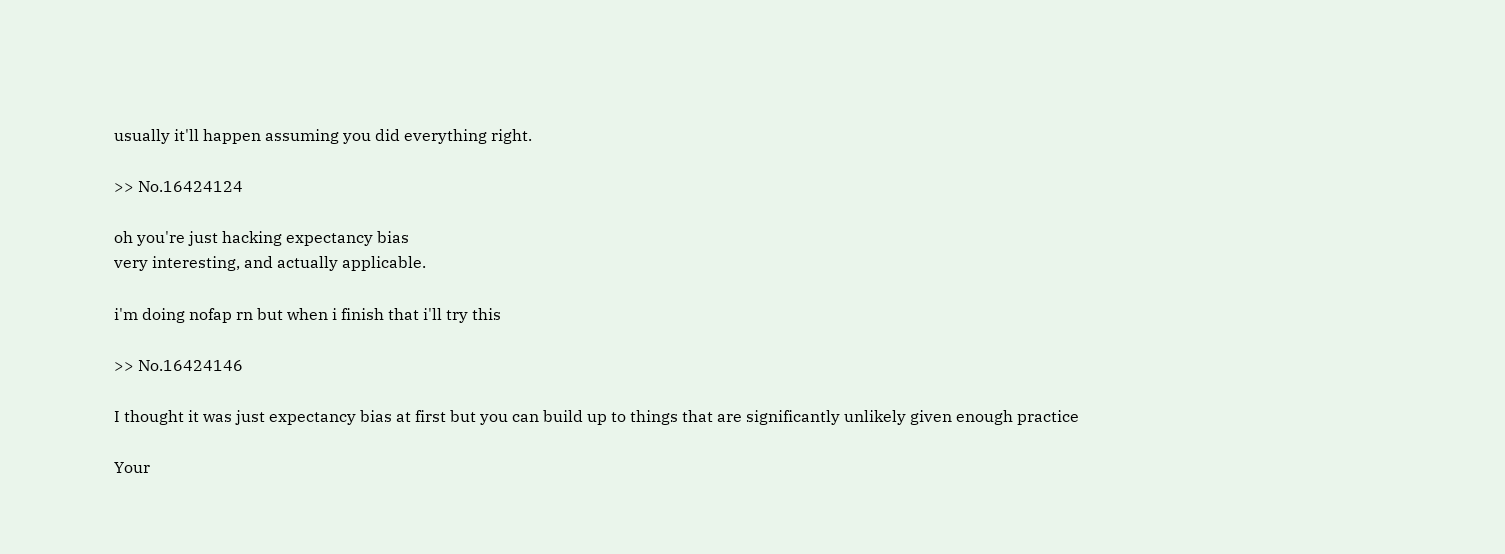usually it'll happen assuming you did everything right.

>> No.16424124

oh you're just hacking expectancy bias
very interesting, and actually applicable.

i'm doing nofap rn but when i finish that i'll try this

>> No.16424146

I thought it was just expectancy bias at first but you can build up to things that are significantly unlikely given enough practice

Your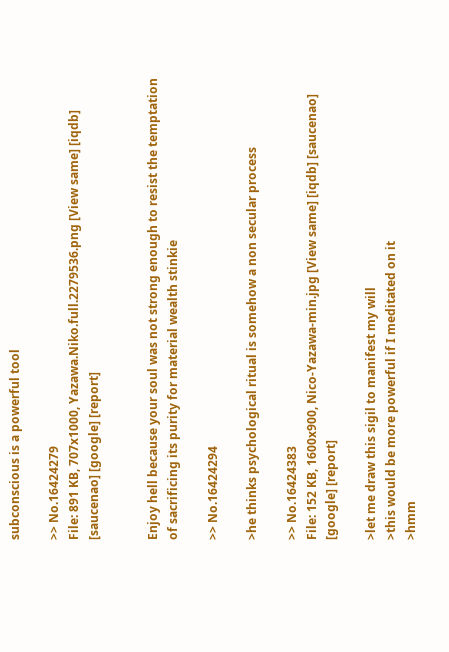subconscious is a powerful tool

>> No.16424279
File: 891 KB, 707x1000, Yazawa.Niko.full.2279536.png [View same] [iqdb] [saucenao] [google] [report]


Enjoy hell because your soul was not strong enough to resist the temptation of sacrificing its purity for material wealth stinkie

>> No.16424294

>he thinks psychological ritual is somehow a non secular process

>> No.16424383
File: 152 KB, 1600x900, Nico-Yazawa-min.jpg [View same] [iqdb] [saucenao] [google] [report]

>let me draw this sigil to manifest my will
>this would be more powerful if I meditated on it
>hmm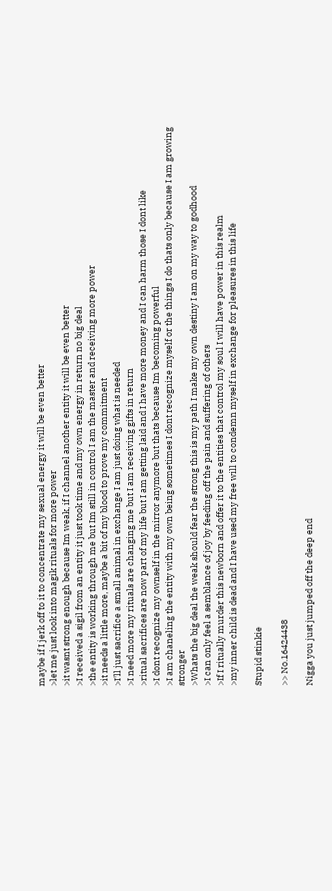maybe if I jerk off to it to concentrate my sexual energy it will be even better
>let me just look into magik rituals for more power
>it wasnt strong enough because Im weak, if I channel another entity it will be even better
>I received a sigil from an entity it just took time and my own energy in return no big deal
>the entity is working through me but Im still in control I am the master and receiving more power
>it needs a little more, maybe a bit of my blood to prove my commitment
>I'll just sacrifice a small animal in exchange I am just doing what is needed
>I need more my rituals are changing me but I am receiving gifts in return
>ritual sacrifices are now part of my life but I am getting laid and I have more money and I can harm those I dont like
>I dont recognize my ownself in the mirror anymore but thats because Im becoming powerful
>I am chaneling the entity with my own being sometimes I dont recognize myself or the things I do thats only because I am growing stronger
>Whats the big deal the weak should fear the strong this is my path I make my own destiny I am on my way to godhood
>I can only feel a semblance of joy by feeding off the pain and suffering of others
>If I ritually murder this newborn and offer it to the entities that control my soul I will have power in this realm
>my inner child is dead and I have used my free will to condemn myself in exchange for pleasures in this life

Stupid stinkie

>> No.16424438

Nigga you just jumped off the deep end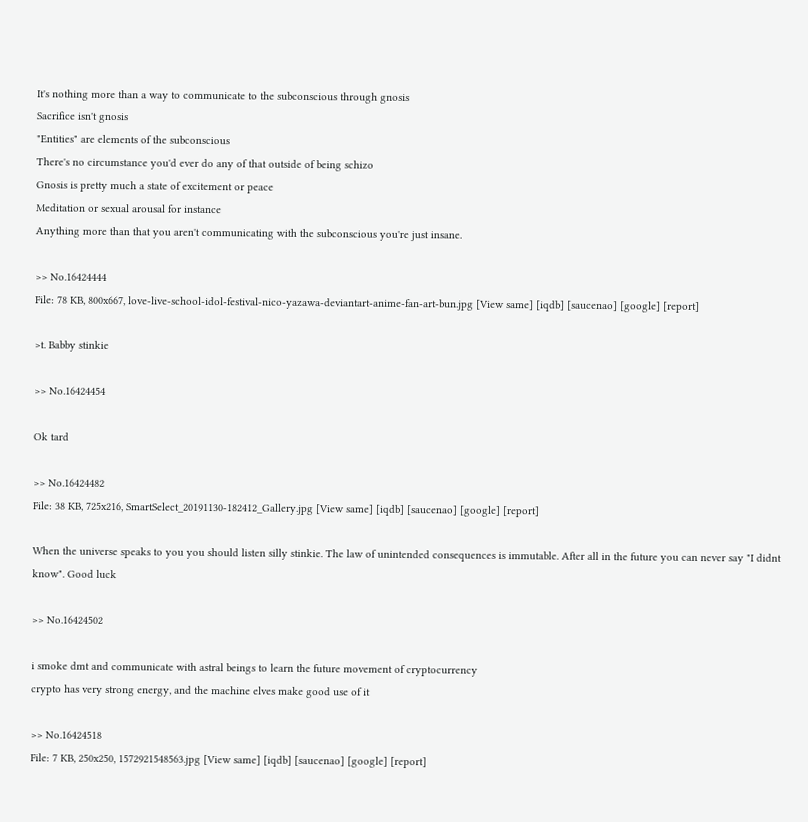It's nothing more than a way to communicate to the subconscious through gnosis
Sacrifice isn't gnosis
"Entities" are elements of the subconscious
There's no circumstance you'd ever do any of that outside of being schizo
Gnosis is pretty much a state of excitement or peace
Meditation or sexual arousal for instance
Anything more than that you aren't communicating with the subconscious you're just insane.

>> No.16424444
File: 78 KB, 800x667, love-live-school-idol-festival-nico-yazawa-deviantart-anime-fan-art-bun.jpg [View same] [iqdb] [saucenao] [google] [report]

>t. Babby stinkie

>> No.16424454

Ok tard

>> No.16424482
File: 38 KB, 725x216, SmartSelect_20191130-182412_Gallery.jpg [View same] [iqdb] [saucenao] [google] [report]

When the universe speaks to you you should listen silly stinkie. The law of unintended consequences is immutable. After all in the future you can never say "I didnt know". Good luck

>> No.16424502

i smoke dmt and communicate with astral beings to learn the future movement of cryptocurrency
crypto has very strong energy, and the machine elves make good use of it

>> No.16424518
File: 7 KB, 250x250, 1572921548563.jpg [View same] [iqdb] [saucenao] [google] [report]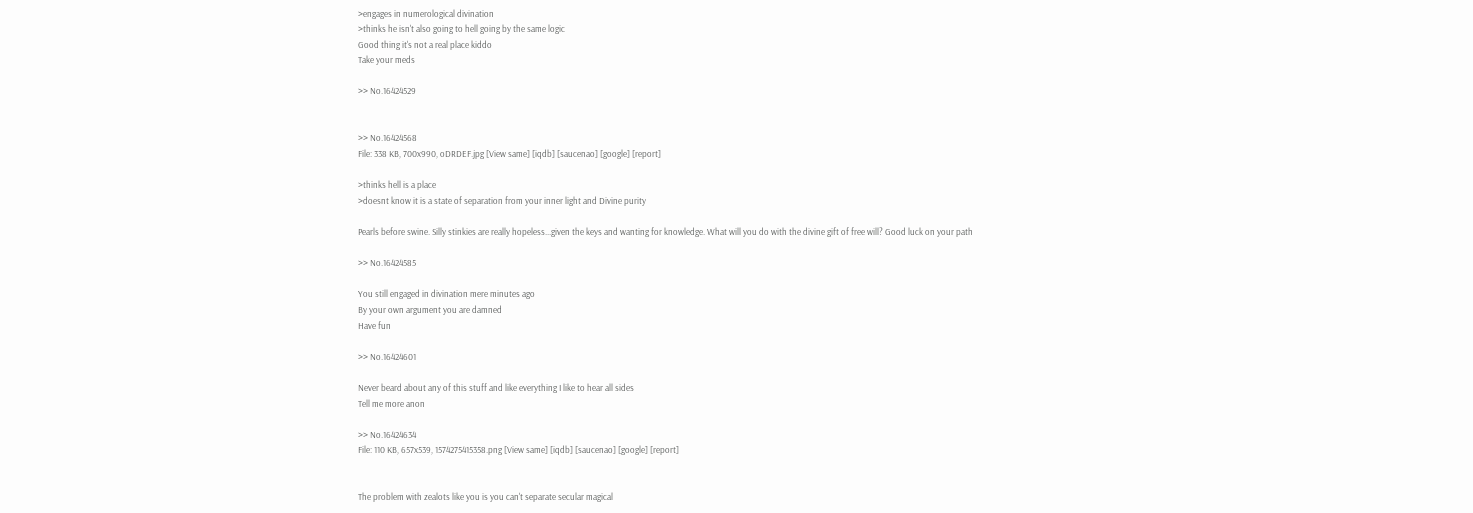>engages in numerological divination
>thinks he isn't also going to hell going by the same logic
Good thing it's not a real place kiddo
Take your meds

>> No.16424529


>> No.16424568
File: 338 KB, 700x990, oDRDEF.jpg [View same] [iqdb] [saucenao] [google] [report]

>thinks hell is a place
>doesnt know it is a state of separation from your inner light and Divine purity

Pearls before swine. Silly stinkies are really hopeless...given the keys and wanting for knowledge. What will you do with the divine gift of free will? Good luck on your path

>> No.16424585

You still engaged in divination mere minutes ago
By your own argument you are damned
Have fun

>> No.16424601

Never beard about any of this stuff and like everything I like to hear all sides
Tell me more anon

>> No.16424634
File: 110 KB, 657x539, 1574275415358.png [View same] [iqdb] [saucenao] [google] [report]


The problem with zealots like you is you can't separate secular magical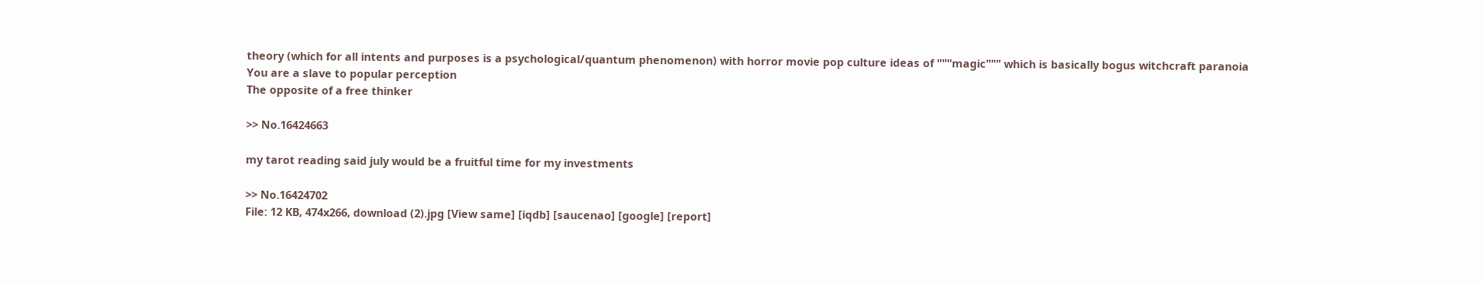theory (which for all intents and purposes is a psychological/quantum phenomenon) with horror movie pop culture ideas of """magic""" which is basically bogus witchcraft paranoia
You are a slave to popular perception
The opposite of a free thinker

>> No.16424663

my tarot reading said july would be a fruitful time for my investments

>> No.16424702
File: 12 KB, 474x266, download (2).jpg [View same] [iqdb] [saucenao] [google] [report]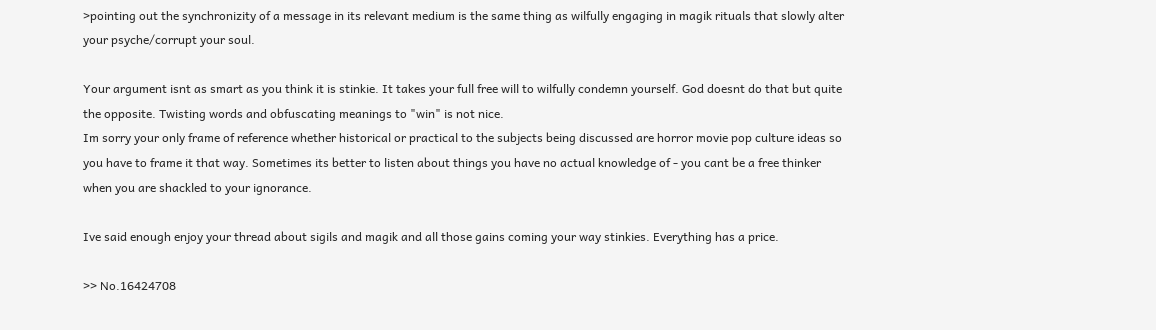>pointing out the synchronizity of a message in its relevant medium is the same thing as wilfully engaging in magik rituals that slowly alter your psyche/corrupt your soul.

Your argument isnt as smart as you think it is stinkie. It takes your full free will to wilfully condemn yourself. God doesnt do that but quite the opposite. Twisting words and obfuscating meanings to "win" is not nice.
Im sorry your only frame of reference whether historical or practical to the subjects being discussed are horror movie pop culture ideas so you have to frame it that way. Sometimes its better to listen about things you have no actual knowledge of - you cant be a free thinker when you are shackled to your ignorance.

Ive said enough enjoy your thread about sigils and magik and all those gains coming your way stinkies. Everything has a price.

>> No.16424708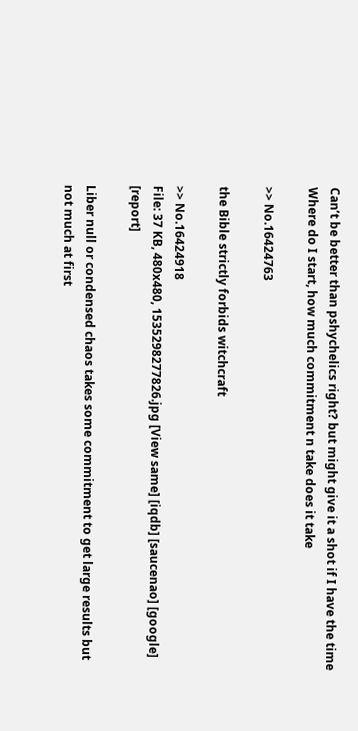Can’t be better than pshychelics right? but might give it a shot if I have the time
Where do I start, how much commitment n take does it take

>> No.16424763

the Bible strictly forbids witchcraft

>> No.16424918
File: 37 KB, 480x480, 1535298277826.jpg [View same] [iqdb] [saucenao] [google] [report]

Liber null or condensed chaos takes some commitment to get large results but not much at first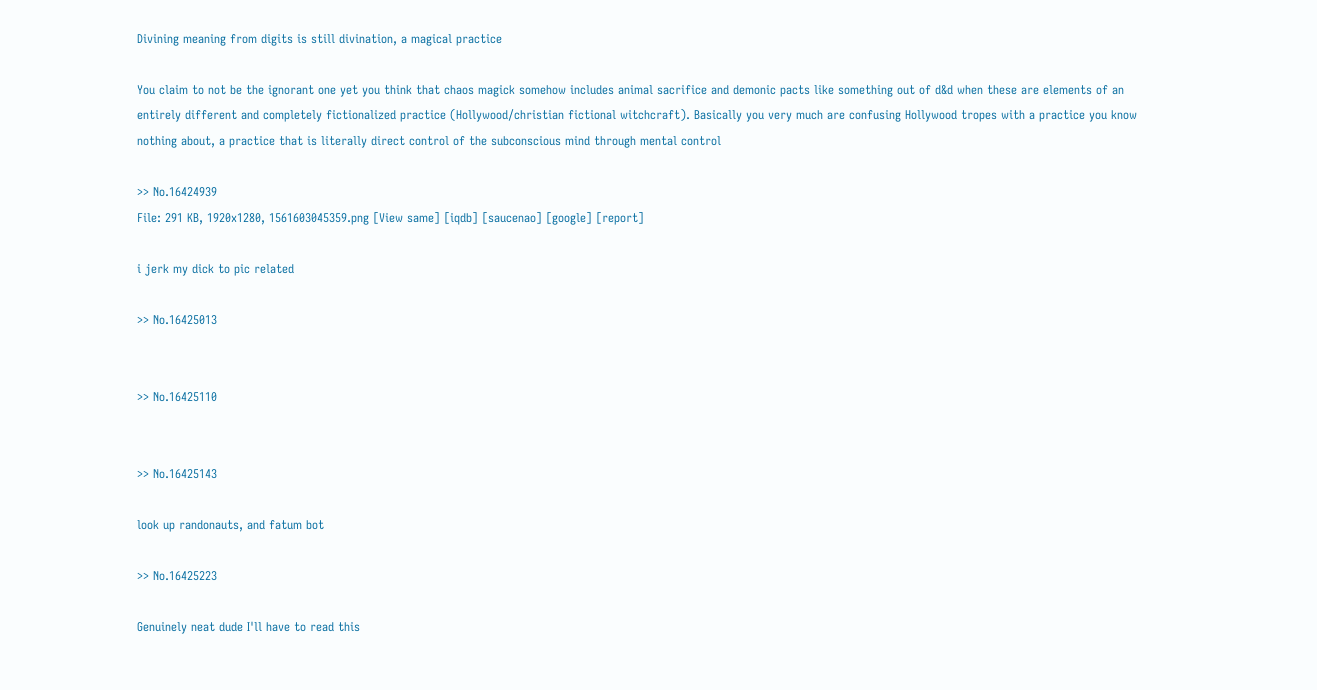Divining meaning from digits is still divination, a magical practice

You claim to not be the ignorant one yet you think that chaos magick somehow includes animal sacrifice and demonic pacts like something out of d&d when these are elements of an entirely different and completely fictionalized practice (Hollywood/christian fictional witchcraft). Basically you very much are confusing Hollywood tropes with a practice you know nothing about, a practice that is literally direct control of the subconscious mind through mental control

>> No.16424939
File: 291 KB, 1920x1280, 1561603045359.png [View same] [iqdb] [saucenao] [google] [report]

i jerk my dick to pic related

>> No.16425013


>> No.16425110


>> No.16425143

look up randonauts, and fatum bot

>> No.16425223

Genuinely neat dude I'll have to read this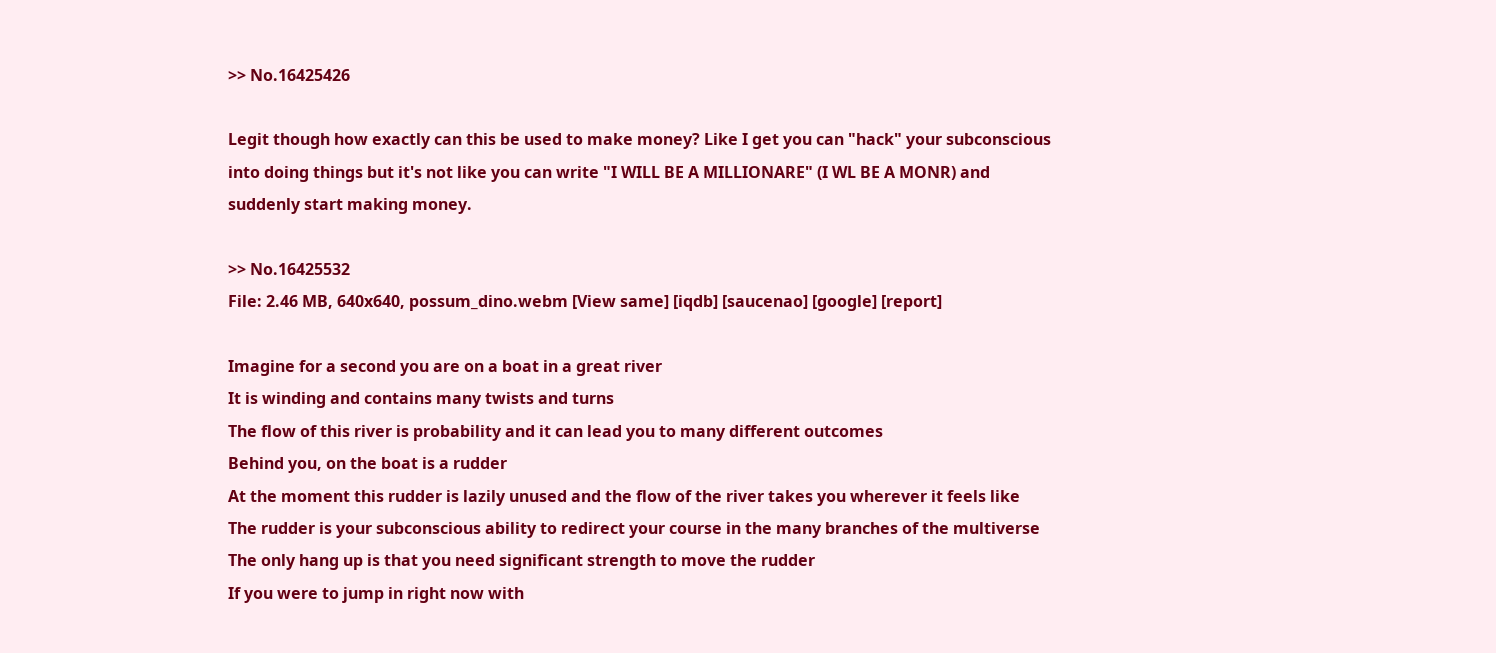>> No.16425426

Legit though how exactly can this be used to make money? Like I get you can "hack" your subconscious into doing things but it's not like you can write "I WILL BE A MILLIONARE" (I WL BE A MONR) and suddenly start making money.

>> No.16425532
File: 2.46 MB, 640x640, possum_dino.webm [View same] [iqdb] [saucenao] [google] [report]

Imagine for a second you are on a boat in a great river
It is winding and contains many twists and turns
The flow of this river is probability and it can lead you to many different outcomes
Behind you, on the boat is a rudder
At the moment this rudder is lazily unused and the flow of the river takes you wherever it feels like
The rudder is your subconscious ability to redirect your course in the many branches of the multiverse
The only hang up is that you need significant strength to move the rudder
If you were to jump in right now with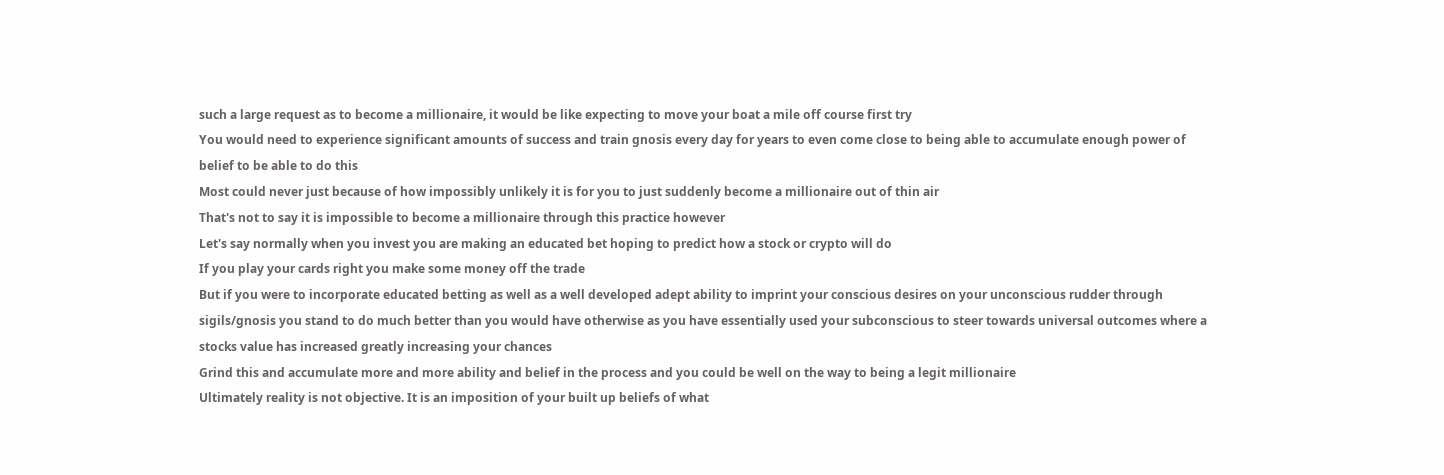such a large request as to become a millionaire, it would be like expecting to move your boat a mile off course first try
You would need to experience significant amounts of success and train gnosis every day for years to even come close to being able to accumulate enough power of belief to be able to do this
Most could never just because of how impossibly unlikely it is for you to just suddenly become a millionaire out of thin air
That's not to say it is impossible to become a millionaire through this practice however
Let's say normally when you invest you are making an educated bet hoping to predict how a stock or crypto will do
If you play your cards right you make some money off the trade
But if you were to incorporate educated betting as well as a well developed adept ability to imprint your conscious desires on your unconscious rudder through sigils/gnosis you stand to do much better than you would have otherwise as you have essentially used your subconscious to steer towards universal outcomes where a stocks value has increased greatly increasing your chances
Grind this and accumulate more and more ability and belief in the process and you could be well on the way to being a legit millionaire
Ultimately reality is not objective. It is an imposition of your built up beliefs of what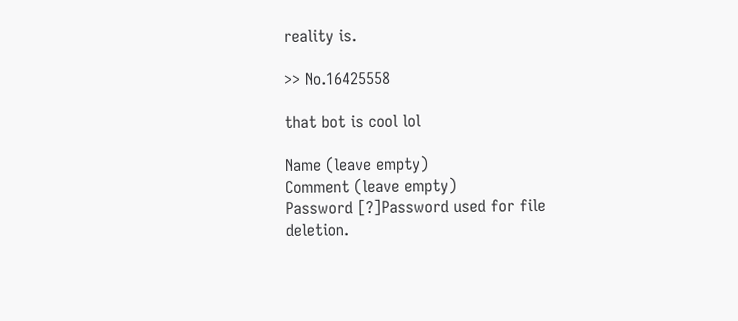reality is.

>> No.16425558

that bot is cool lol

Name (leave empty)
Comment (leave empty)
Password [?]Password used for file deletion.